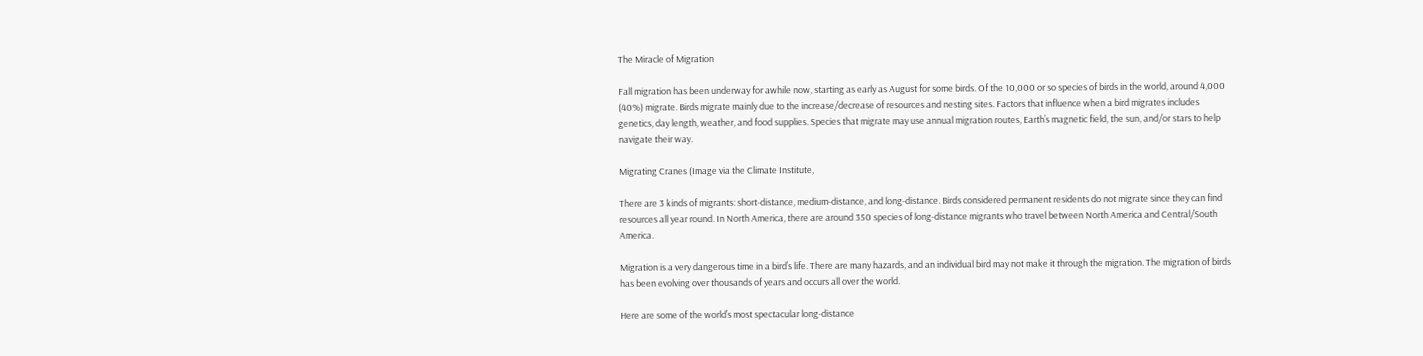The Miracle of Migration

Fall migration has been underway for awhile now, starting as early as August for some birds. Of the 10,000 or so species of birds in the world, around 4,000 (40%) migrate. Birds migrate mainly due to the increase/decrease of resources and nesting sites. Factors that influence when a bird migrates includes genetics, day length, weather, and food supplies. Species that migrate may use annual migration routes, Earth’s magnetic field, the sun, and/or stars to help navigate their way.

Migrating Cranes (Image via the Climate Institute,

There are 3 kinds of migrants: short-distance, medium-distance, and long-distance. Birds considered permanent residents do not migrate since they can find resources all year round. In North America, there are around 350 species of long-distance migrants who travel between North America and Central/South America.

Migration is a very dangerous time in a bird’s life. There are many hazards, and an individual bird may not make it through the migration. The migration of birds has been evolving over thousands of years and occurs all over the world.

Here are some of the world’s most spectacular long-distance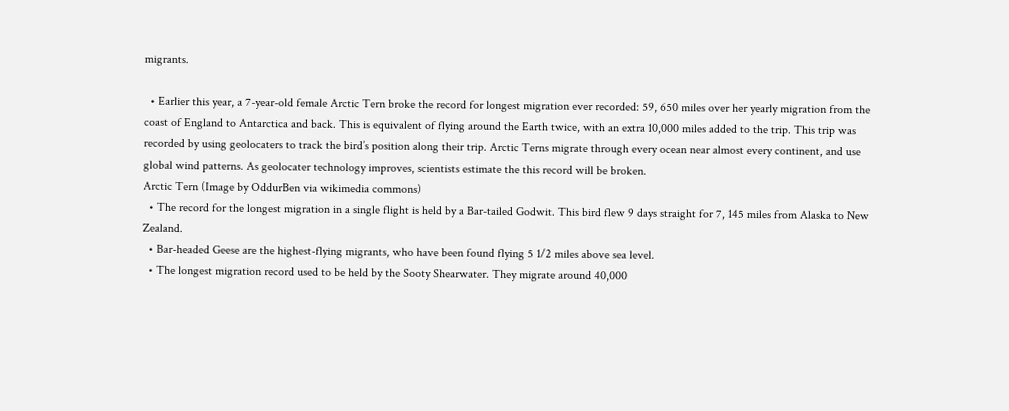migrants.

  • Earlier this year, a 7-year-old female Arctic Tern broke the record for longest migration ever recorded: 59, 650 miles over her yearly migration from the coast of England to Antarctica and back. This is equivalent of flying around the Earth twice, with an extra 10,000 miles added to the trip. This trip was recorded by using geolocaters to track the bird’s position along their trip. Arctic Terns migrate through every ocean near almost every continent, and use global wind patterns. As geolocater technology improves, scientists estimate the this record will be broken.
Arctic Tern (Image by OddurBen via wikimedia commons)
  • The record for the longest migration in a single flight is held by a Bar-tailed Godwit. This bird flew 9 days straight for 7, 145 miles from Alaska to New Zealand.
  • Bar-headed Geese are the highest-flying migrants, who have been found flying 5 1/2 miles above sea level.
  • The longest migration record used to be held by the Sooty Shearwater. They migrate around 40,000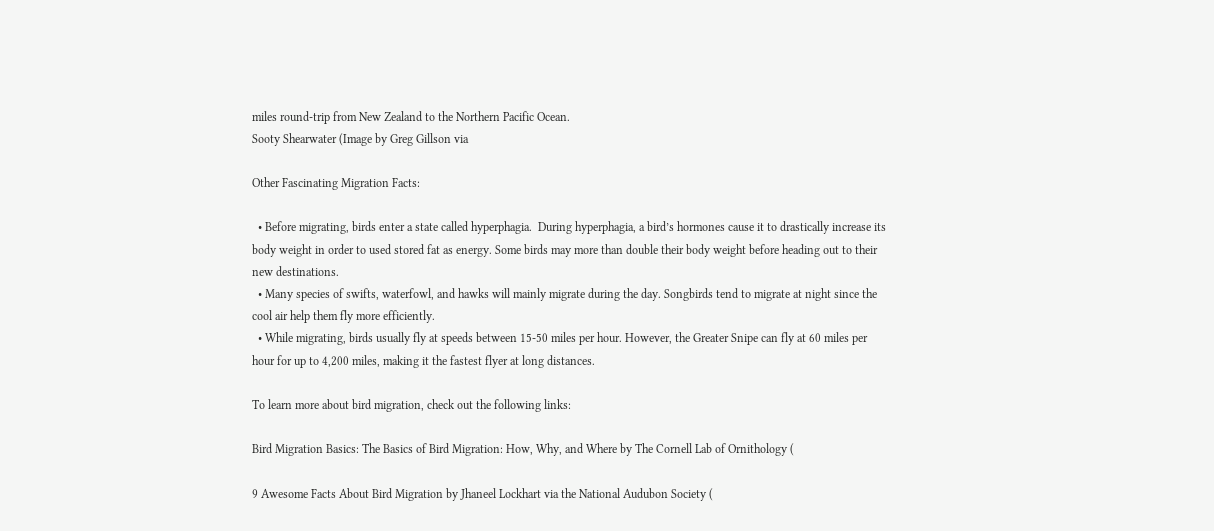miles round-trip from New Zealand to the Northern Pacific Ocean.
Sooty Shearwater (Image by Greg Gillson via

Other Fascinating Migration Facts:

  • Before migrating, birds enter a state called hyperphagia.  During hyperphagia, a bird’s hormones cause it to drastically increase its body weight in order to used stored fat as energy. Some birds may more than double their body weight before heading out to their new destinations.
  • Many species of swifts, waterfowl, and hawks will mainly migrate during the day. Songbirds tend to migrate at night since the cool air help them fly more efficiently.
  • While migrating, birds usually fly at speeds between 15-50 miles per hour. However, the Greater Snipe can fly at 60 miles per hour for up to 4,200 miles, making it the fastest flyer at long distances.

To learn more about bird migration, check out the following links:

Bird Migration Basics: The Basics of Bird Migration: How, Why, and Where by The Cornell Lab of Ornithology (

9 Awesome Facts About Bird Migration by Jhaneel Lockhart via the National Audubon Society (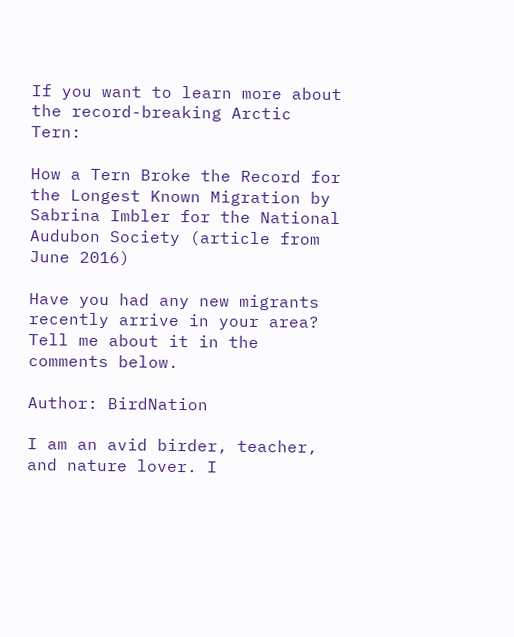If you want to learn more about the record-breaking Arctic Tern:

How a Tern Broke the Record for the Longest Known Migration by Sabrina Imbler for the National Audubon Society (article from June 2016)

Have you had any new migrants recently arrive in your area? Tell me about it in the comments below.

Author: BirdNation

I am an avid birder, teacher, and nature lover. I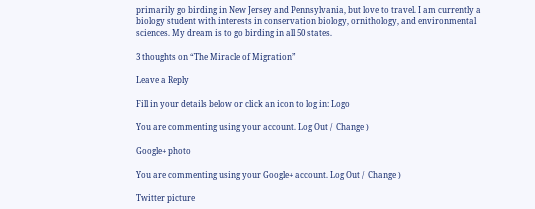primarily go birding in New Jersey and Pennsylvania, but love to travel. I am currently a biology student with interests in conservation biology, ornithology, and environmental sciences. My dream is to go birding in all 50 states.

3 thoughts on “The Miracle of Migration”

Leave a Reply

Fill in your details below or click an icon to log in: Logo

You are commenting using your account. Log Out /  Change )

Google+ photo

You are commenting using your Google+ account. Log Out /  Change )

Twitter picture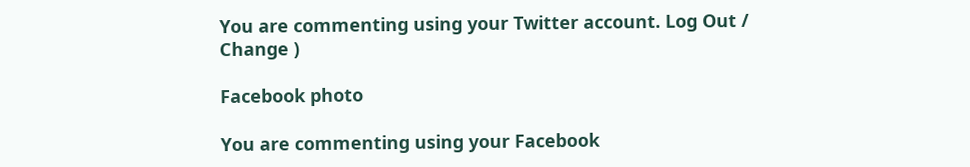You are commenting using your Twitter account. Log Out /  Change )

Facebook photo

You are commenting using your Facebook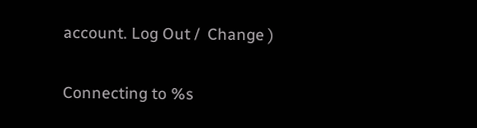account. Log Out /  Change )

Connecting to %s